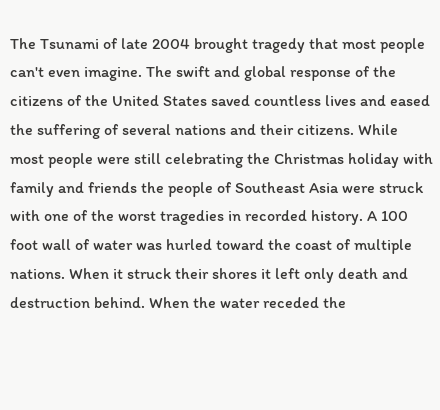The Tsunami of late 2004 brought tragedy that most people can't even imagine. The swift and global response of the citizens of the United States saved countless lives and eased the suffering of several nations and their citizens. While most people were still celebrating the Christmas holiday with family and friends the people of Southeast Asia were struck with one of the worst tragedies in recorded history. A 100 foot wall of water was hurled toward the coast of multiple nations. When it struck their shores it left only death and destruction behind. When the water receded the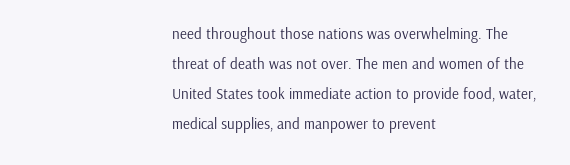need throughout those nations was overwhelming. The threat of death was not over. The men and women of the United States took immediate action to provide food, water, medical supplies, and manpower to prevent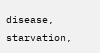disease, starvation,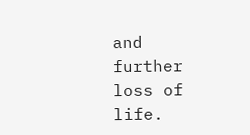and further loss of life.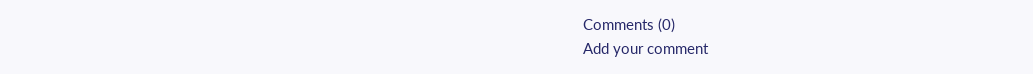Comments (0)
Add your comment